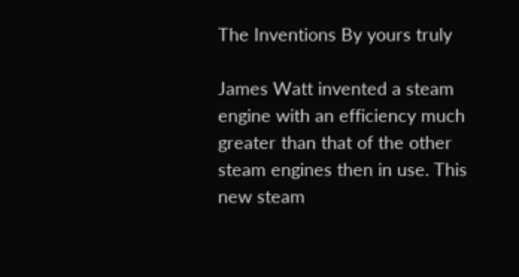The Inventions By yours truly

James Watt invented a steam engine with an efficiency much greater than that of the other steam engines then in use. This new steam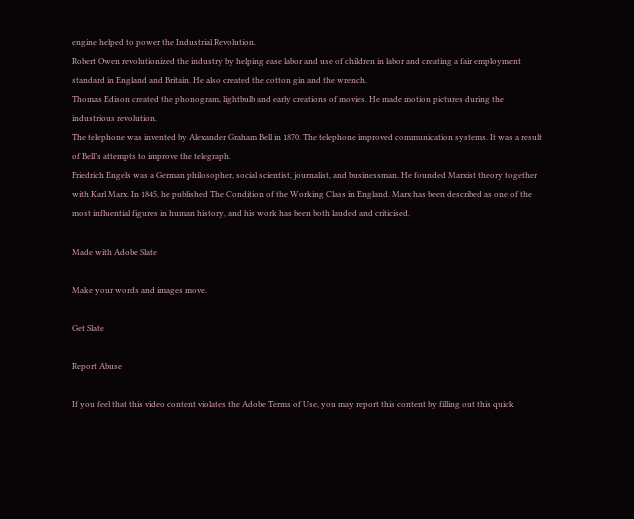engine helped to power the Industrial Revolution.
Robert Owen revolutionized the industry by helping ease labor and use of children in labor and creating a fair employment standard in England and Britain. He also created the cotton gin and the wrench.
Thomas Edison created the phonogram, lightbulb and early creations of movies. He made motion pictures during the industrious revolution.
The telephone was invented by Alexander Graham Bell in 1870. The telephone improved communication systems. It was a result of Bell’s attempts to improve the telegraph.
Friedrich Engels was a German philosopher, social scientist, journalist, and businessman. He founded Marxist theory together with Karl Marx. In 1845, he published The Condition of the Working Class in England. Marx has been described as one of the most influential figures in human history, and his work has been both lauded and criticised.

Made with Adobe Slate

Make your words and images move.

Get Slate

Report Abuse

If you feel that this video content violates the Adobe Terms of Use, you may report this content by filling out this quick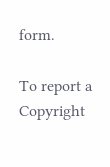form.

To report a Copyright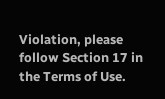Violation, please follow Section 17 in the Terms of Use.